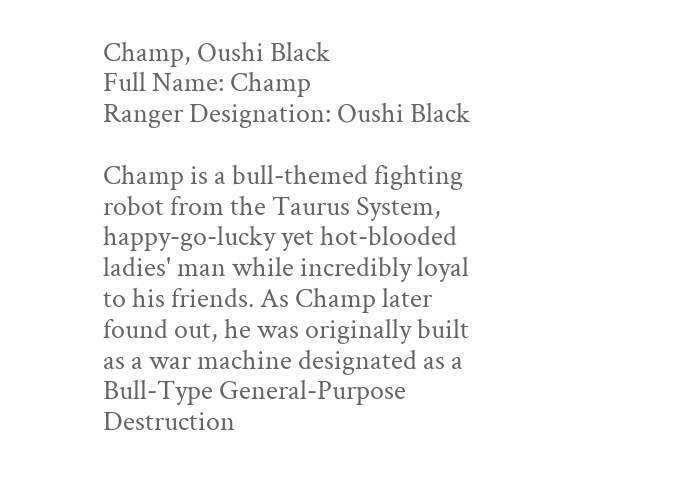Champ, Oushi Black
Full Name: Champ
Ranger Designation: Oushi Black

Champ is a bull-themed fighting robot from the Taurus System, happy-go-lucky yet hot-blooded ladies' man while incredibly loyal to his friends. As Champ later found out, he was originally built as a war machine designated as a Bull-Type General-Purpose Destruction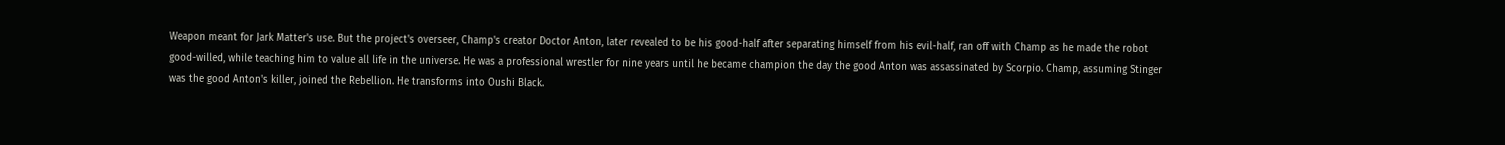Weapon meant for Jark Matter's use. But the project's overseer, Champ's creator Doctor Anton, later revealed to be his good-half after separating himself from his evil-half, ran off with Champ as he made the robot good-willed, while teaching him to value all life in the universe. He was a professional wrestler for nine years until he became champion the day the good Anton was assassinated by Scorpio. Champ, assuming Stinger was the good Anton's killer, joined the Rebellion. He transforms into Oushi Black.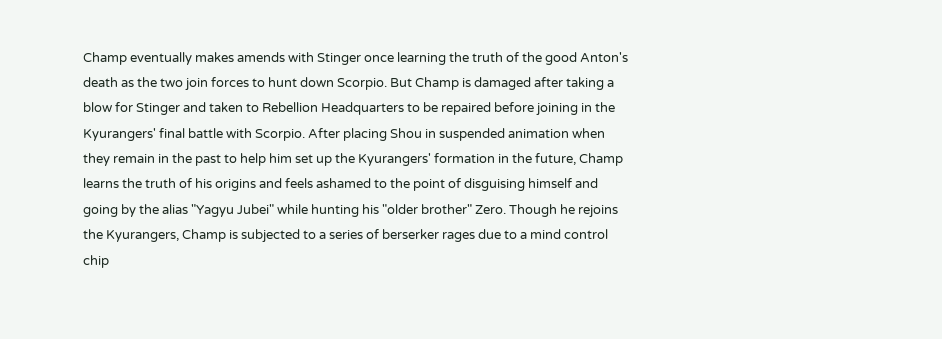Champ eventually makes amends with Stinger once learning the truth of the good Anton's death as the two join forces to hunt down Scorpio. But Champ is damaged after taking a blow for Stinger and taken to Rebellion Headquarters to be repaired before joining in the Kyurangers' final battle with Scorpio. After placing Shou in suspended animation when they remain in the past to help him set up the Kyurangers' formation in the future, Champ learns the truth of his origins and feels ashamed to the point of disguising himself and going by the alias "Yagyu Jubei" while hunting his "older brother" Zero. Though he rejoins the Kyurangers, Champ is subjected to a series of berserker rages due to a mind control chip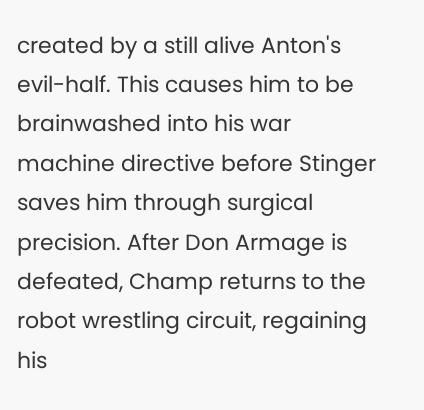created by a still alive Anton's evil-half. This causes him to be brainwashed into his war machine directive before Stinger saves him through surgical precision. After Don Armage is defeated, Champ returns to the robot wrestling circuit, regaining his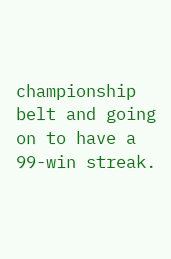championship belt and going on to have a 99-win streak.